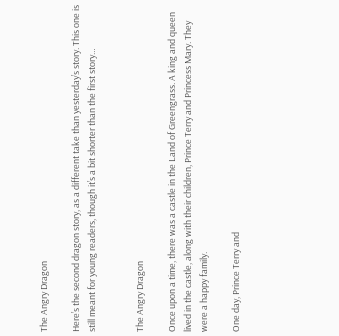The Angry Dragon

Here’s the second dragon story, as a different take than yesterday’s story. This one is still meant for young readers, though it’s a bit shorter than the first story…


The Angry Dragon

Once upon a time, there was a castle in the Land of Greengrass. A king and queen lived in the castle, along with their children, Prince Terry and Princess Mary. They were a happy family.

One day, Prince Terry and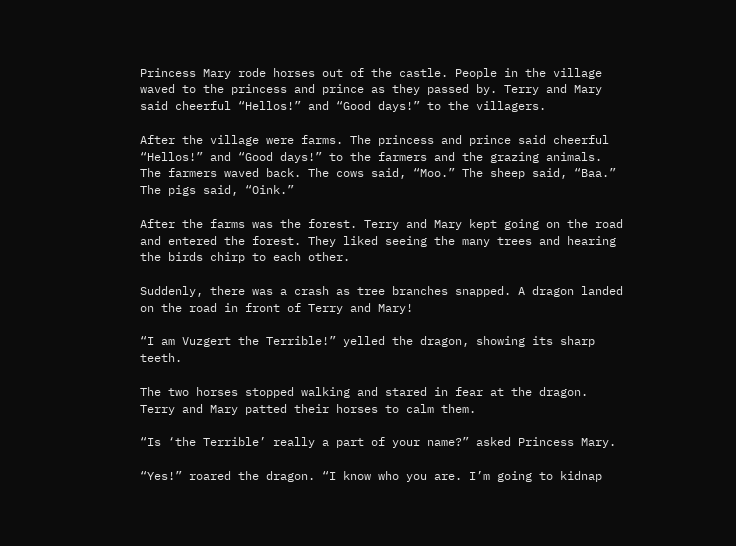Princess Mary rode horses out of the castle. People in the village waved to the princess and prince as they passed by. Terry and Mary said cheerful “Hellos!” and “Good days!” to the villagers.

After the village were farms. The princess and prince said cheerful “Hellos!” and “Good days!” to the farmers and the grazing animals. The farmers waved back. The cows said, “Moo.” The sheep said, “Baa.” The pigs said, “Oink.”

After the farms was the forest. Terry and Mary kept going on the road and entered the forest. They liked seeing the many trees and hearing the birds chirp to each other.

Suddenly, there was a crash as tree branches snapped. A dragon landed on the road in front of Terry and Mary!

“I am Vuzgert the Terrible!” yelled the dragon, showing its sharp teeth.

The two horses stopped walking and stared in fear at the dragon. Terry and Mary patted their horses to calm them.

“Is ‘the Terrible’ really a part of your name?” asked Princess Mary.

“Yes!” roared the dragon. “I know who you are. I’m going to kidnap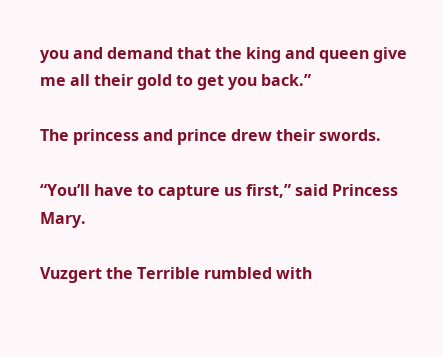you and demand that the king and queen give me all their gold to get you back.”

The princess and prince drew their swords.

“You’ll have to capture us first,” said Princess Mary.

Vuzgert the Terrible rumbled with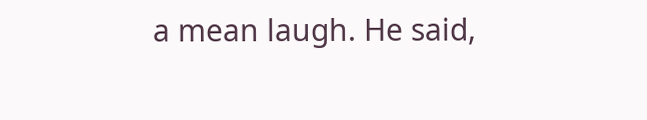a mean laugh. He said,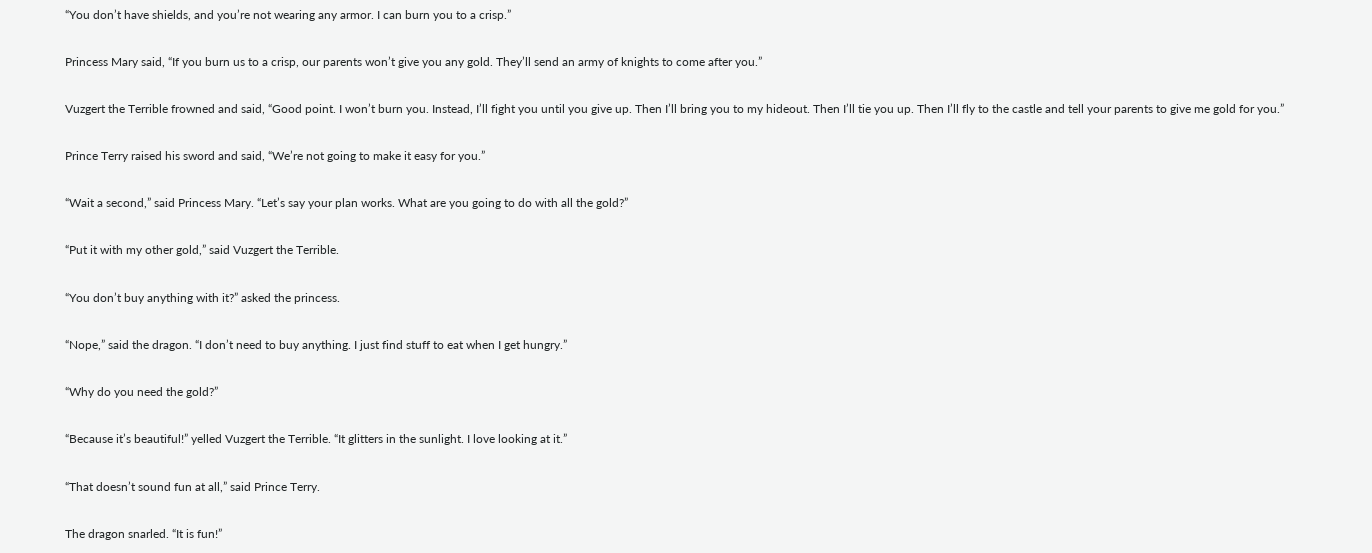“You don’t have shields, and you’re not wearing any armor. I can burn you to a crisp.”

Princess Mary said, “If you burn us to a crisp, our parents won’t give you any gold. They’ll send an army of knights to come after you.”

Vuzgert the Terrible frowned and said, “Good point. I won’t burn you. Instead, I’ll fight you until you give up. Then I’ll bring you to my hideout. Then I’ll tie you up. Then I’ll fly to the castle and tell your parents to give me gold for you.”

Prince Terry raised his sword and said, “We’re not going to make it easy for you.”

“Wait a second,” said Princess Mary. “Let’s say your plan works. What are you going to do with all the gold?”

“Put it with my other gold,” said Vuzgert the Terrible.

“You don’t buy anything with it?” asked the princess.

“Nope,” said the dragon. “I don’t need to buy anything. I just find stuff to eat when I get hungry.”

“Why do you need the gold?”

“Because it’s beautiful!” yelled Vuzgert the Terrible. “It glitters in the sunlight. I love looking at it.”

“That doesn’t sound fun at all,” said Prince Terry.

The dragon snarled. “It is fun!”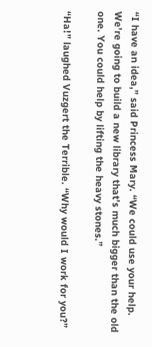“I have an idea,” said Princess Mary. “We could use your help. We’re going to build a new library that’s much bigger than the old one. You could help by lifting the heavy stones.”

“Ha!” laughed Vuzgert the Terrible. “Why would I work for you?”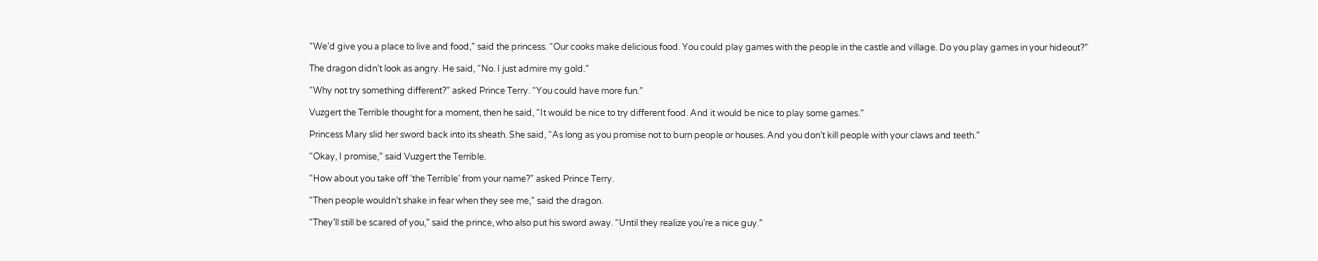“We’d give you a place to live and food,” said the princess. “Our cooks make delicious food. You could play games with the people in the castle and village. Do you play games in your hideout?”

The dragon didn’t look as angry. He said, “No. I just admire my gold.”

“Why not try something different?” asked Prince Terry. “You could have more fun.”

Vuzgert the Terrible thought for a moment, then he said, “It would be nice to try different food. And it would be nice to play some games.”

Princess Mary slid her sword back into its sheath. She said, “As long as you promise not to burn people or houses. And you don’t kill people with your claws and teeth.”

“Okay, I promise,” said Vuzgert the Terrible.

“How about you take off ‘the Terrible’ from your name?” asked Prince Terry.

“Then people wouldn’t shake in fear when they see me,” said the dragon.

“They’ll still be scared of you,” said the prince, who also put his sword away. “Until they realize you’re a nice guy.”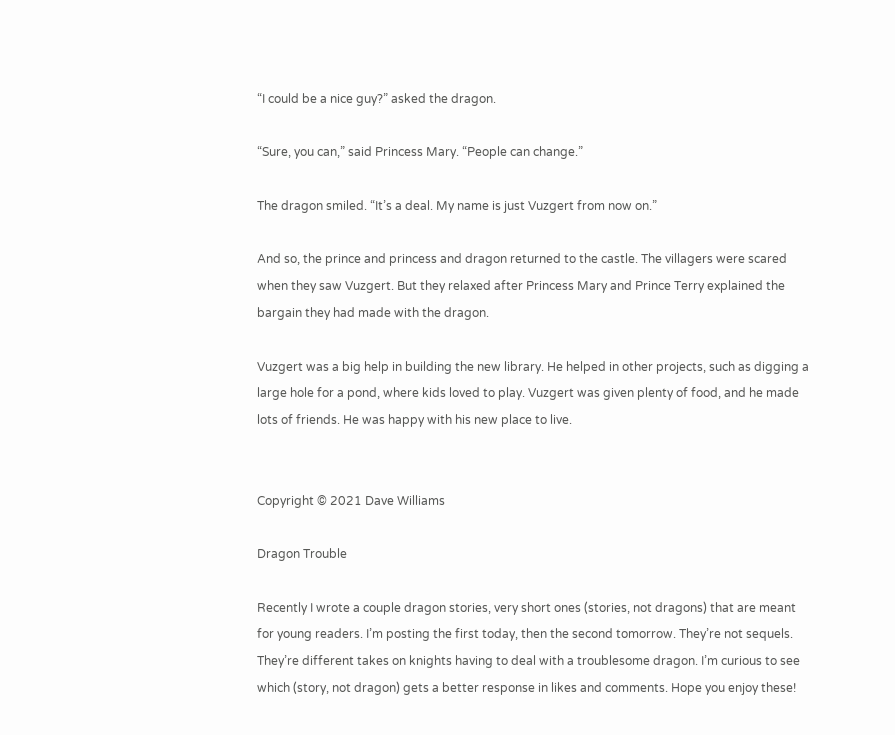“I could be a nice guy?” asked the dragon.

“Sure, you can,” said Princess Mary. “People can change.”

The dragon smiled. “It’s a deal. My name is just Vuzgert from now on.”

And so, the prince and princess and dragon returned to the castle. The villagers were scared when they saw Vuzgert. But they relaxed after Princess Mary and Prince Terry explained the bargain they had made with the dragon.

Vuzgert was a big help in building the new library. He helped in other projects, such as digging a large hole for a pond, where kids loved to play. Vuzgert was given plenty of food, and he made lots of friends. He was happy with his new place to live.


Copyright © 2021 Dave Williams

Dragon Trouble

Recently I wrote a couple dragon stories, very short ones (stories, not dragons) that are meant for young readers. I’m posting the first today, then the second tomorrow. They’re not sequels. They’re different takes on knights having to deal with a troublesome dragon. I’m curious to see which (story, not dragon) gets a better response in likes and comments. Hope you enjoy these!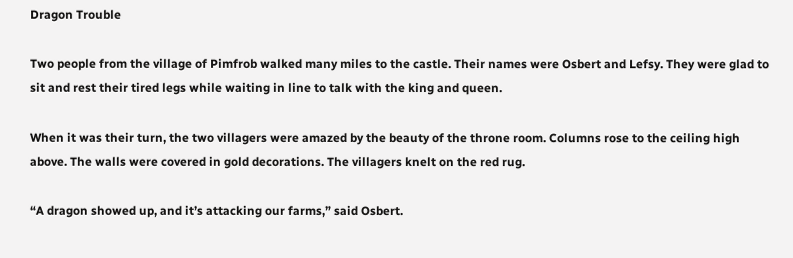Dragon Trouble

Two people from the village of Pimfrob walked many miles to the castle. Their names were Osbert and Lefsy. They were glad to sit and rest their tired legs while waiting in line to talk with the king and queen.

When it was their turn, the two villagers were amazed by the beauty of the throne room. Columns rose to the ceiling high above. The walls were covered in gold decorations. The villagers knelt on the red rug.

“A dragon showed up, and it’s attacking our farms,” said Osbert.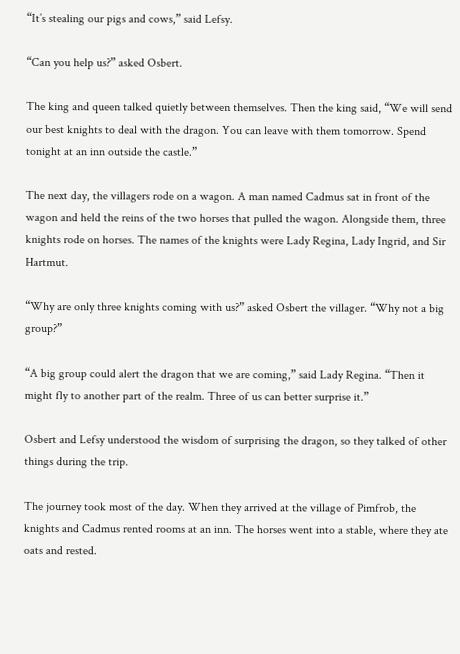“It’s stealing our pigs and cows,” said Lefsy.

“Can you help us?” asked Osbert.

The king and queen talked quietly between themselves. Then the king said, “We will send our best knights to deal with the dragon. You can leave with them tomorrow. Spend tonight at an inn outside the castle.”

The next day, the villagers rode on a wagon. A man named Cadmus sat in front of the wagon and held the reins of the two horses that pulled the wagon. Alongside them, three knights rode on horses. The names of the knights were Lady Regina, Lady Ingrid, and Sir Hartmut.

“Why are only three knights coming with us?” asked Osbert the villager. “Why not a big group?”

“A big group could alert the dragon that we are coming,” said Lady Regina. “Then it might fly to another part of the realm. Three of us can better surprise it.”

Osbert and Lefsy understood the wisdom of surprising the dragon, so they talked of other things during the trip.

The journey took most of the day. When they arrived at the village of Pimfrob, the knights and Cadmus rented rooms at an inn. The horses went into a stable, where they ate oats and rested.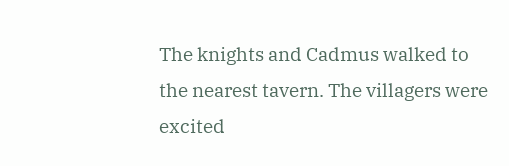The knights and Cadmus walked to the nearest tavern. The villagers were excited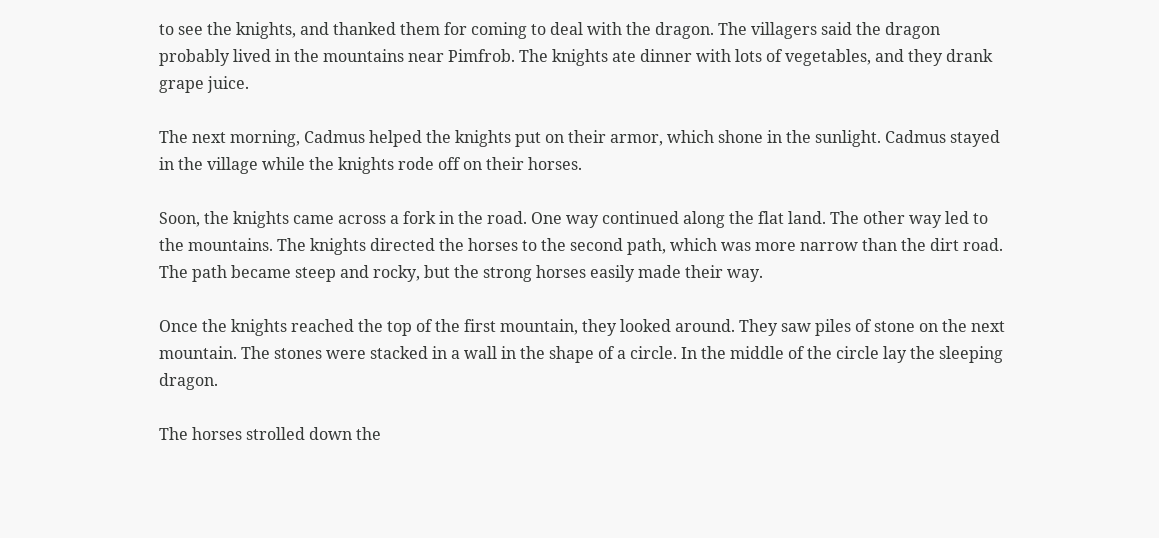to see the knights, and thanked them for coming to deal with the dragon. The villagers said the dragon probably lived in the mountains near Pimfrob. The knights ate dinner with lots of vegetables, and they drank grape juice.

The next morning, Cadmus helped the knights put on their armor, which shone in the sunlight. Cadmus stayed in the village while the knights rode off on their horses.

Soon, the knights came across a fork in the road. One way continued along the flat land. The other way led to the mountains. The knights directed the horses to the second path, which was more narrow than the dirt road. The path became steep and rocky, but the strong horses easily made their way.

Once the knights reached the top of the first mountain, they looked around. They saw piles of stone on the next mountain. The stones were stacked in a wall in the shape of a circle. In the middle of the circle lay the sleeping dragon.

The horses strolled down the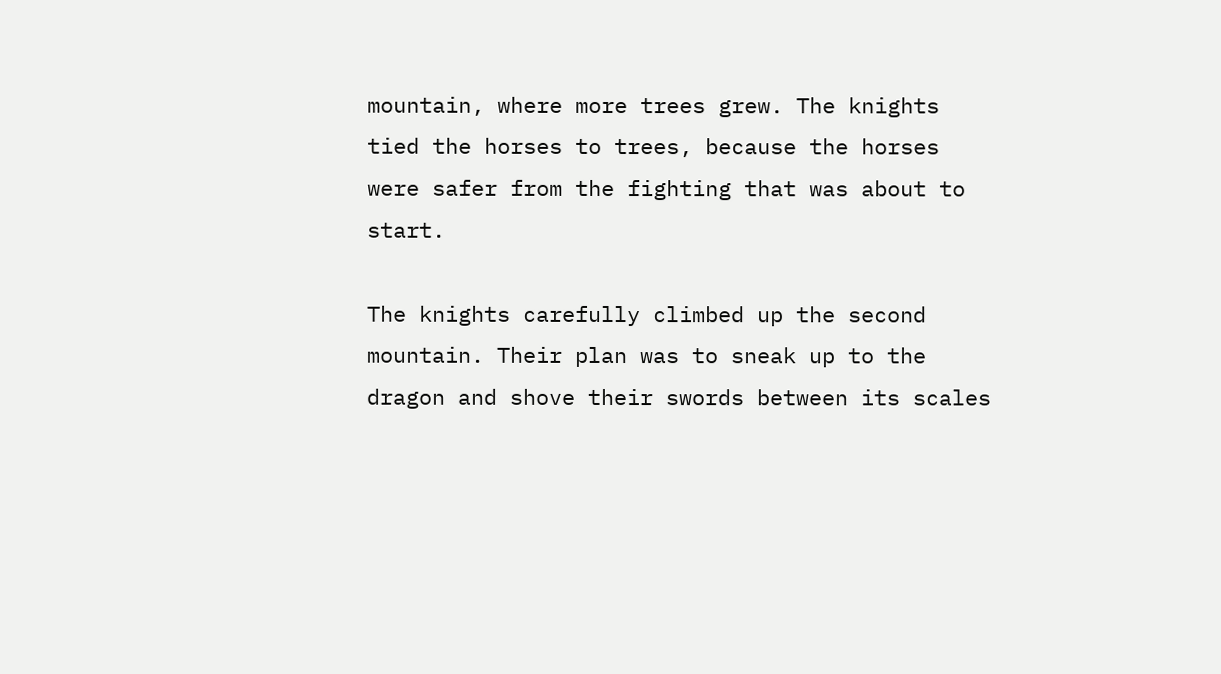mountain, where more trees grew. The knights tied the horses to trees, because the horses were safer from the fighting that was about to start.

The knights carefully climbed up the second mountain. Their plan was to sneak up to the dragon and shove their swords between its scales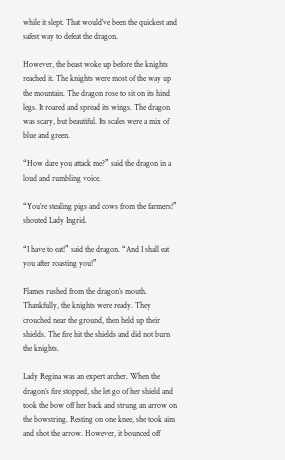while it slept. That would’ve been the quickest and safest way to defeat the dragon.

However, the beast woke up before the knights reached it. The knights were most of the way up the mountain. The dragon rose to sit on its hind legs. It roared and spread its wings. The dragon was scary, but beautiful. Its scales were a mix of blue and green.

“How dare you attack me?” said the dragon in a loud and rumbling voice.

“You’re stealing pigs and cows from the farmers!” shouted Lady Ingrid.

“I have to eat!” said the dragon. “And I shall eat you after roasting you!”

Flames rushed from the dragon’s mouth. Thankfully, the knights were ready. They crouched near the ground, then held up their shields. The fire hit the shields and did not burn the knights.

Lady Regina was an expert archer. When the dragon’s fire stopped, she let go of her shield and took the bow off her back and strung an arrow on the bowstring. Resting on one knee, she took aim and shot the arrow. However, it bounced off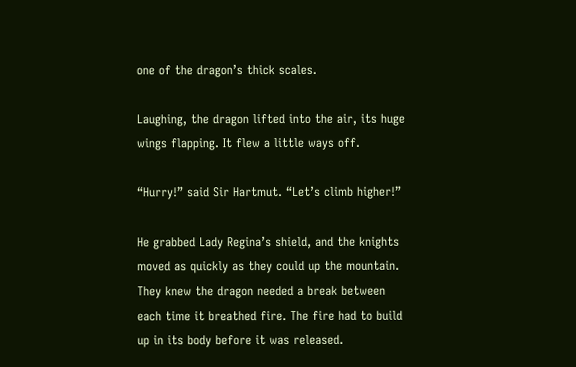one of the dragon’s thick scales.

Laughing, the dragon lifted into the air, its huge wings flapping. It flew a little ways off.

“Hurry!” said Sir Hartmut. “Let’s climb higher!”

He grabbed Lady Regina’s shield, and the knights moved as quickly as they could up the mountain. They knew the dragon needed a break between each time it breathed fire. The fire had to build up in its body before it was released.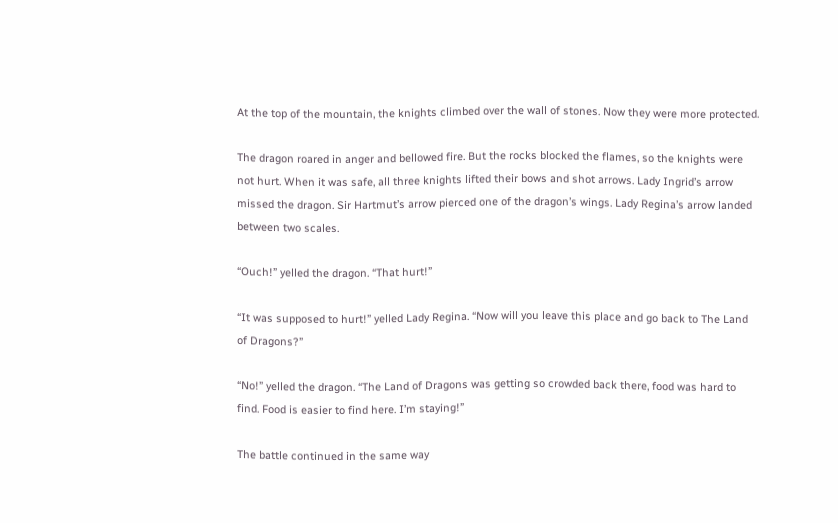At the top of the mountain, the knights climbed over the wall of stones. Now they were more protected.

The dragon roared in anger and bellowed fire. But the rocks blocked the flames, so the knights were not hurt. When it was safe, all three knights lifted their bows and shot arrows. Lady Ingrid’s arrow missed the dragon. Sir Hartmut’s arrow pierced one of the dragon’s wings. Lady Regina’s arrow landed between two scales.

“Ouch!” yelled the dragon. “That hurt!”

“It was supposed to hurt!” yelled Lady Regina. “Now will you leave this place and go back to The Land of Dragons?”

“No!” yelled the dragon. “The Land of Dragons was getting so crowded back there, food was hard to find. Food is easier to find here. I’m staying!”

The battle continued in the same way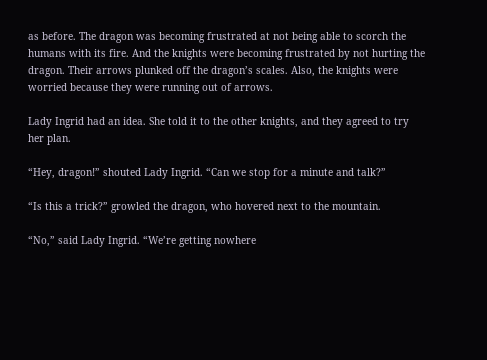as before. The dragon was becoming frustrated at not being able to scorch the humans with its fire. And the knights were becoming frustrated by not hurting the dragon. Their arrows plunked off the dragon’s scales. Also, the knights were worried because they were running out of arrows.

Lady Ingrid had an idea. She told it to the other knights, and they agreed to try her plan.

“Hey, dragon!” shouted Lady Ingrid. “Can we stop for a minute and talk?”

“Is this a trick?” growled the dragon, who hovered next to the mountain.

“No,” said Lady Ingrid. “We’re getting nowhere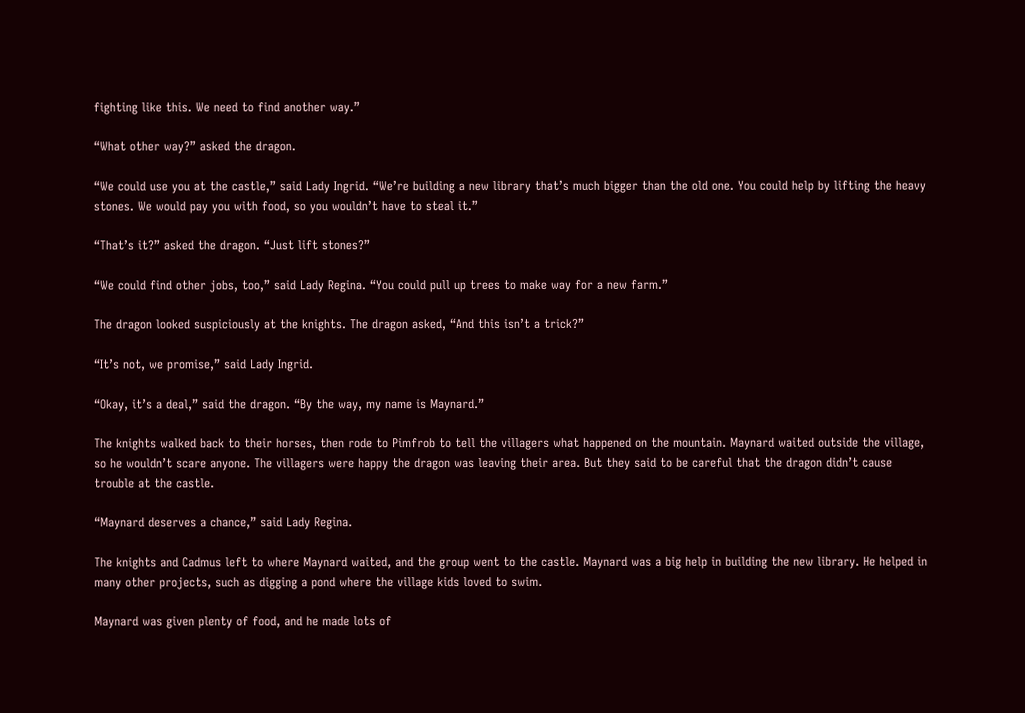fighting like this. We need to find another way.”

“What other way?” asked the dragon.

“We could use you at the castle,” said Lady Ingrid. “We’re building a new library that’s much bigger than the old one. You could help by lifting the heavy stones. We would pay you with food, so you wouldn’t have to steal it.”

“That’s it?” asked the dragon. “Just lift stones?”

“We could find other jobs, too,” said Lady Regina. “You could pull up trees to make way for a new farm.”

The dragon looked suspiciously at the knights. The dragon asked, “And this isn’t a trick?”

“It’s not, we promise,” said Lady Ingrid.

“Okay, it’s a deal,” said the dragon. “By the way, my name is Maynard.”

The knights walked back to their horses, then rode to Pimfrob to tell the villagers what happened on the mountain. Maynard waited outside the village, so he wouldn’t scare anyone. The villagers were happy the dragon was leaving their area. But they said to be careful that the dragon didn’t cause trouble at the castle.

“Maynard deserves a chance,” said Lady Regina.

The knights and Cadmus left to where Maynard waited, and the group went to the castle. Maynard was a big help in building the new library. He helped in many other projects, such as digging a pond where the village kids loved to swim.

Maynard was given plenty of food, and he made lots of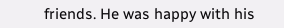friends. He was happy with his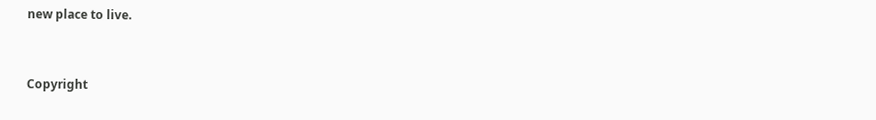new place to live.


Copyright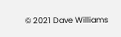© 2021 Dave Williams